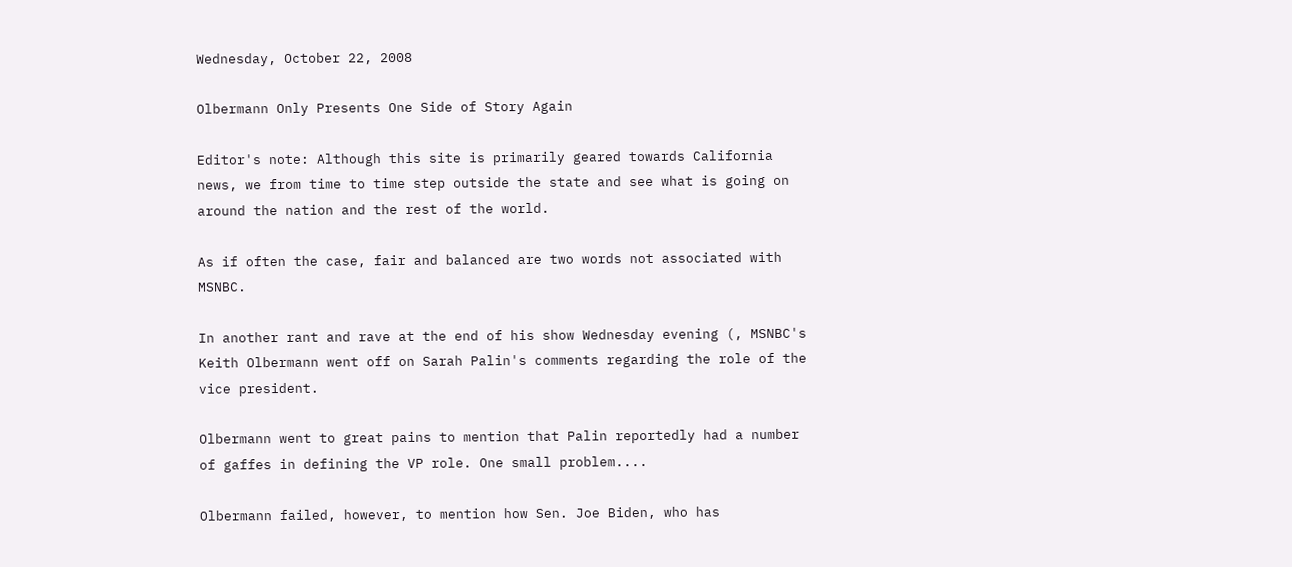Wednesday, October 22, 2008

Olbermann Only Presents One Side of Story Again

Editor's note: Although this site is primarily geared towards California news, we from time to time step outside the state and see what is going on around the nation and the rest of the world.

As if often the case, fair and balanced are two words not associated with MSNBC.

In another rant and rave at the end of his show Wednesday evening (, MSNBC's Keith Olbermann went off on Sarah Palin's comments regarding the role of the vice president.

Olbermann went to great pains to mention that Palin reportedly had a number of gaffes in defining the VP role. One small problem....

Olbermann failed, however, to mention how Sen. Joe Biden, who has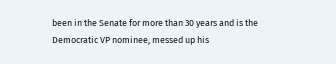been in the Senate for more than 30 years and is the Democratic VP nominee, messed up his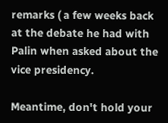remarks ( a few weeks back at the debate he had with Palin when asked about the vice presidency.

Meantime, don't hold your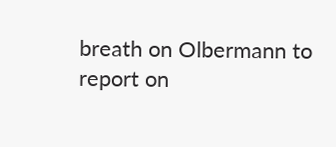breath on Olbermann to report on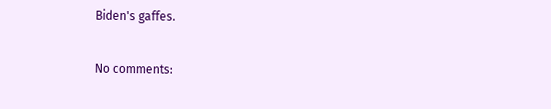Biden's gaffes.

No comments: